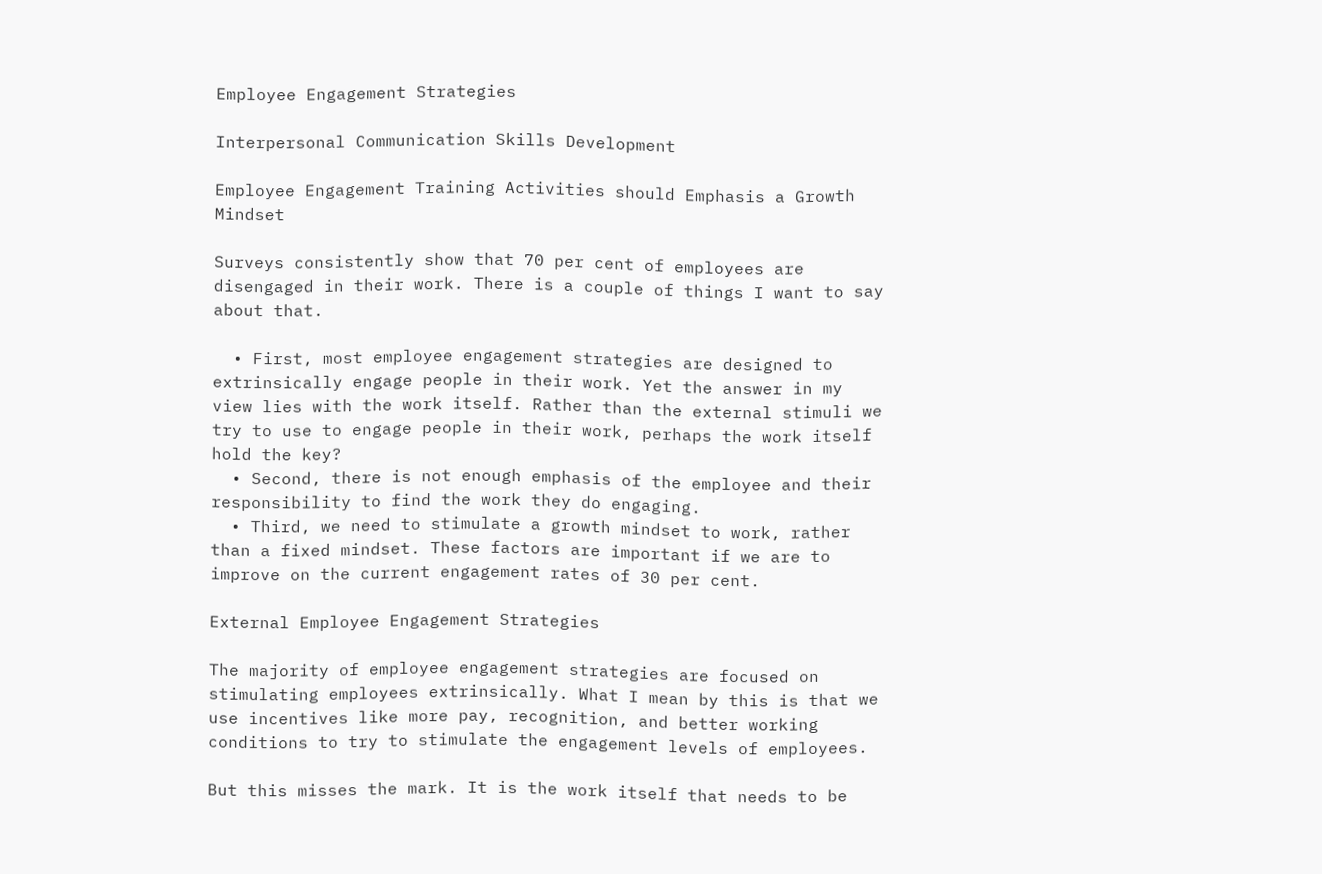Employee Engagement Strategies

Interpersonal Communication Skills Development

Employee Engagement Training Activities should Emphasis a Growth Mindset

Surveys consistently show that 70 per cent of employees are disengaged in their work. There is a couple of things I want to say about that.

  • First, most employee engagement strategies are designed to extrinsically engage people in their work. Yet the answer in my view lies with the work itself. Rather than the external stimuli we try to use to engage people in their work, perhaps the work itself hold the key?
  • Second, there is not enough emphasis of the employee and their responsibility to find the work they do engaging.
  • Third, we need to stimulate a growth mindset to work, rather than a fixed mindset. These factors are important if we are to improve on the current engagement rates of 30 per cent.

External Employee Engagement Strategies

The majority of employee engagement strategies are focused on stimulating employees extrinsically. What I mean by this is that we use incentives like more pay, recognition, and better working conditions to try to stimulate the engagement levels of employees.

But this misses the mark. It is the work itself that needs to be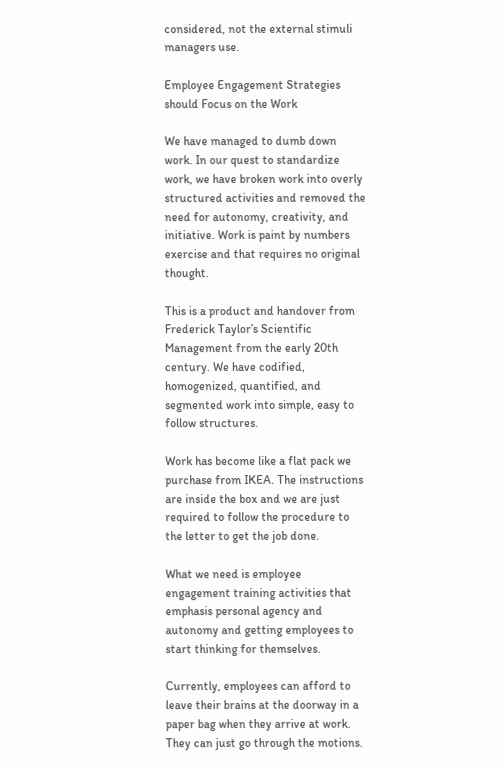considered, not the external stimuli managers use.

Employee Engagement Strategies should Focus on the Work

We have managed to dumb down work. In our quest to standardize work, we have broken work into overly structured activities and removed the need for autonomy, creativity, and initiative. Work is paint by numbers exercise and that requires no original thought.

This is a product and handover from Frederick Taylor’s Scientific Management from the early 20th century. We have codified, homogenized, quantified, and segmented work into simple, easy to follow structures.

Work has become like a flat pack we purchase from IKEA. The instructions are inside the box and we are just required to follow the procedure to the letter to get the job done.

What we need is employee engagement training activities that emphasis personal agency and autonomy and getting employees to start thinking for themselves.

Currently, employees can afford to leave their brains at the doorway in a paper bag when they arrive at work. They can just go through the motions.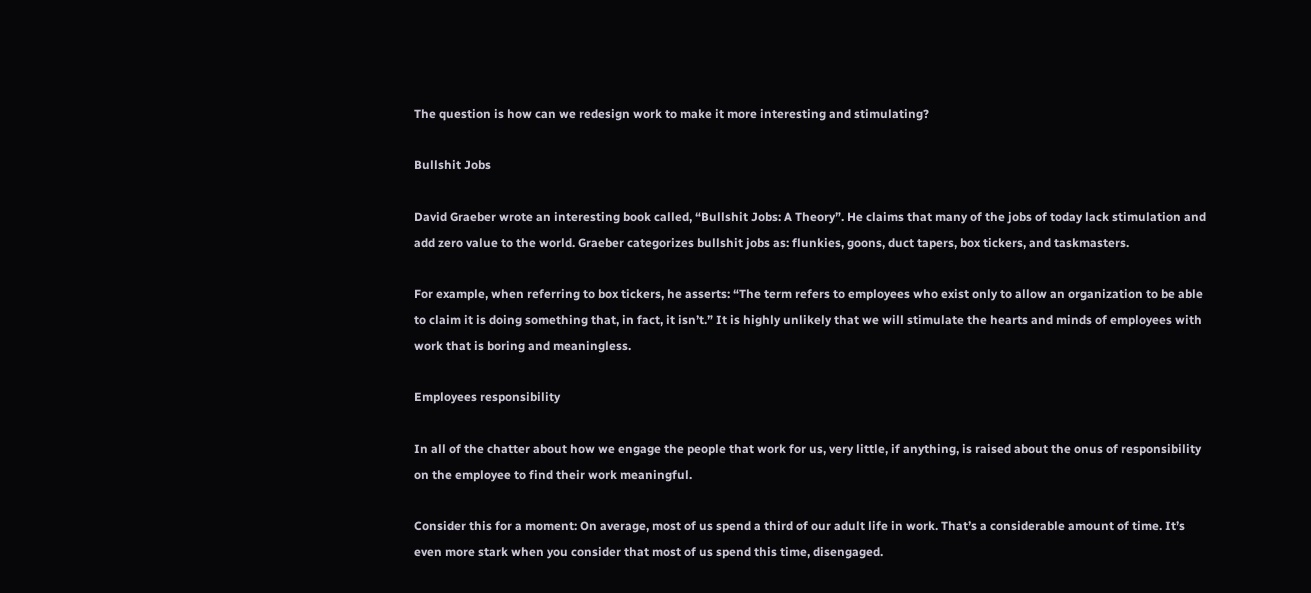The question is how can we redesign work to make it more interesting and stimulating?

Bullshit Jobs

David Graeber wrote an interesting book called, “Bullshit Jobs: A Theory”. He claims that many of the jobs of today lack stimulation and add zero value to the world. Graeber categorizes bullshit jobs as: flunkies, goons, duct tapers, box tickers, and taskmasters.

For example, when referring to box tickers, he asserts: “The term refers to employees who exist only to allow an organization to be able to claim it is doing something that, in fact, it isn’t.” It is highly unlikely that we will stimulate the hearts and minds of employees with work that is boring and meaningless.

Employees responsibility

In all of the chatter about how we engage the people that work for us, very little, if anything, is raised about the onus of responsibility on the employee to find their work meaningful.

Consider this for a moment: On average, most of us spend a third of our adult life in work. That’s a considerable amount of time. It’s even more stark when you consider that most of us spend this time, disengaged.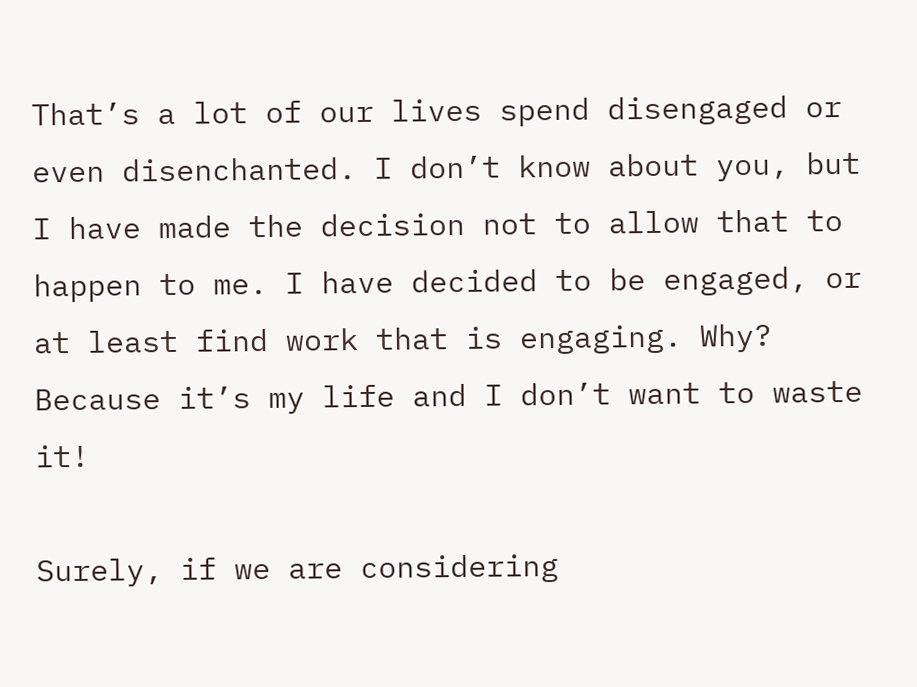That’s a lot of our lives spend disengaged or even disenchanted. I don’t know about you, but I have made the decision not to allow that to happen to me. I have decided to be engaged, or at least find work that is engaging. Why? Because it’s my life and I don’t want to waste it!

Surely, if we are considering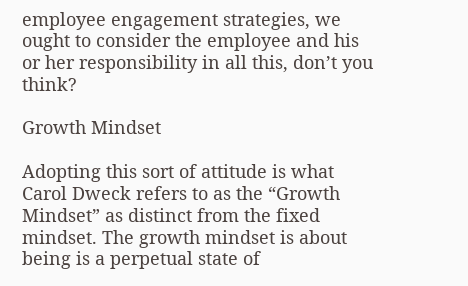employee engagement strategies, we ought to consider the employee and his or her responsibility in all this, don’t you think?

Growth Mindset

Adopting this sort of attitude is what Carol Dweck refers to as the “Growth Mindset” as distinct from the fixed mindset. The growth mindset is about being is a perpetual state of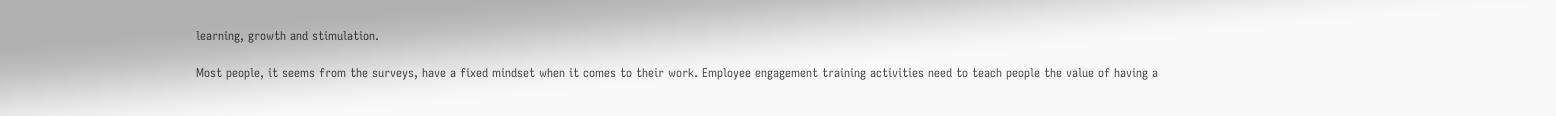learning, growth and stimulation.

Most people, it seems from the surveys, have a fixed mindset when it comes to their work. Employee engagement training activities need to teach people the value of having a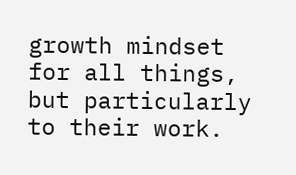growth mindset for all things, but particularly to their work.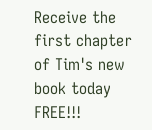Receive the first chapter of Tim's new book today FREE!!!